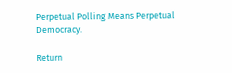Perpetual Polling Means Perpetual Democracy.

Return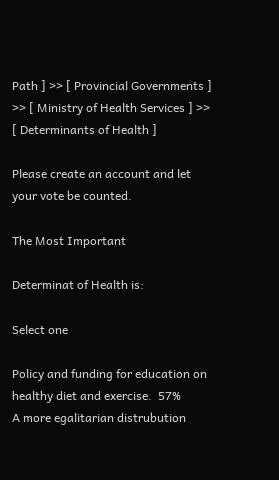Path ] >> [ Provincial Governments ] >> [ Ministry of Health Services ] >> [ Determinants of Health ]

Please create an account and let your vote be counted.

The Most Important

Determinat of Health is:

Select one

Policy and funding for education on healthy diet and exercise.  57%
A more egalitarian distrubution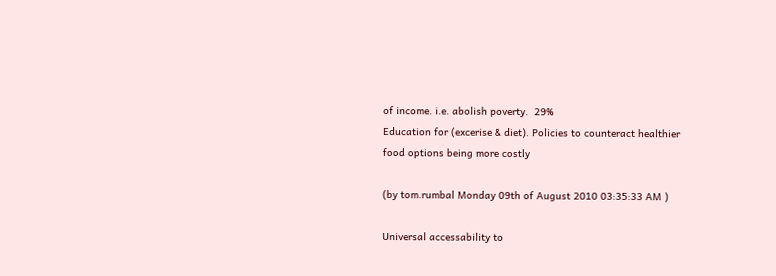of income. i.e. abolish poverty.  29%
Education for (excerise & diet). Policies to counteract healthier food options being more costly

(by tom.rumbal Monday 09th of August 2010 03:35:33 AM )

Universal accessability to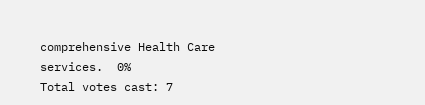comprehensive Health Care services.  0%
Total votes cast: 7